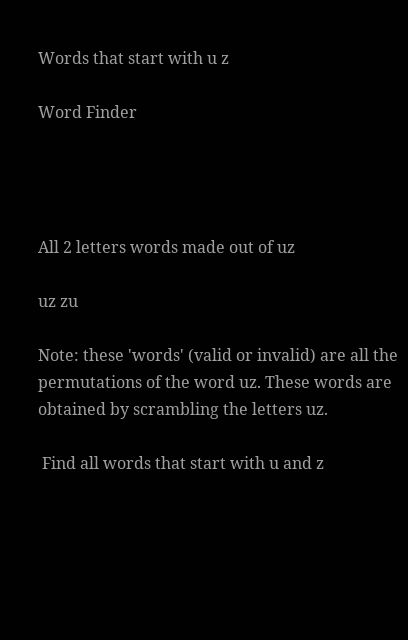Words that start with u z

Word Finder




All 2 letters words made out of uz

uz zu

Note: these 'words' (valid or invalid) are all the permutations of the word uz. These words are obtained by scrambling the letters uz.

 Find all words that start with u and z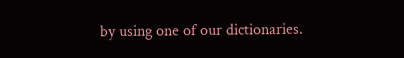by using one of our dictionaries.